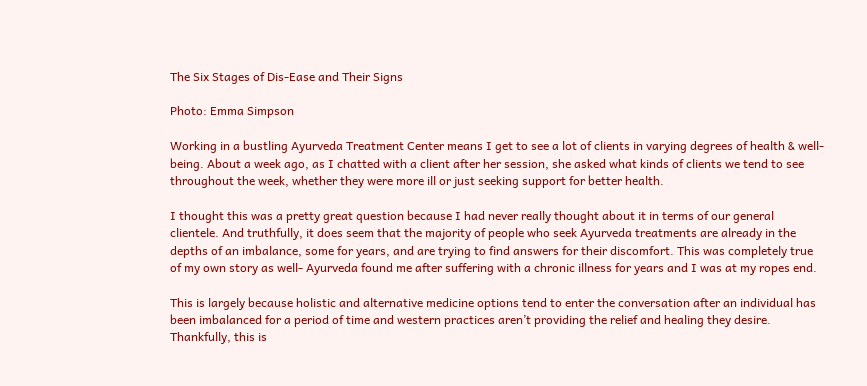The Six Stages of Dis-Ease and Their Signs

Photo: Emma Simpson

Working in a bustling Ayurveda Treatment Center means I get to see a lot of clients in varying degrees of health & well-being. About a week ago, as I chatted with a client after her session, she asked what kinds of clients we tend to see throughout the week, whether they were more ill or just seeking support for better health.

I thought this was a pretty great question because I had never really thought about it in terms of our general clientele. And truthfully, it does seem that the majority of people who seek Ayurveda treatments are already in the depths of an imbalance, some for years, and are trying to find answers for their discomfort. This was completely true of my own story as well- Ayurveda found me after suffering with a chronic illness for years and I was at my ropes end.

This is largely because holistic and alternative medicine options tend to enter the conversation after an individual has been imbalanced for a period of time and western practices aren’t providing the relief and healing they desire. Thankfully, this is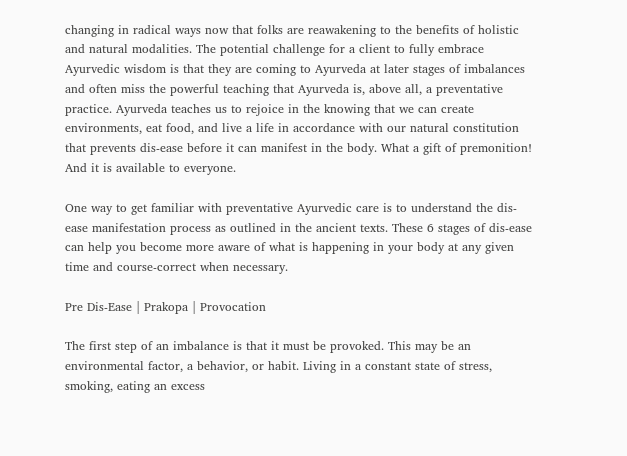changing in radical ways now that folks are reawakening to the benefits of holistic and natural modalities. The potential challenge for a client to fully embrace Ayurvedic wisdom is that they are coming to Ayurveda at later stages of imbalances and often miss the powerful teaching that Ayurveda is, above all, a preventative practice. Ayurveda teaches us to rejoice in the knowing that we can create environments, eat food, and live a life in accordance with our natural constitution that prevents dis-ease before it can manifest in the body. What a gift of premonition! And it is available to everyone.

One way to get familiar with preventative Ayurvedic care is to understand the dis-ease manifestation process as outlined in the ancient texts. These 6 stages of dis-ease can help you become more aware of what is happening in your body at any given time and course-correct when necessary.

Pre Dis-Ease | Prakopa | Provocation

The first step of an imbalance is that it must be provoked. This may be an environmental factor, a behavior, or habit. Living in a constant state of stress, smoking, eating an excess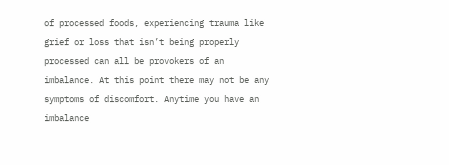of processed foods, experiencing trauma like grief or loss that isn’t being properly processed can all be provokers of an imbalance. At this point there may not be any symptoms of discomfort. Anytime you have an imbalance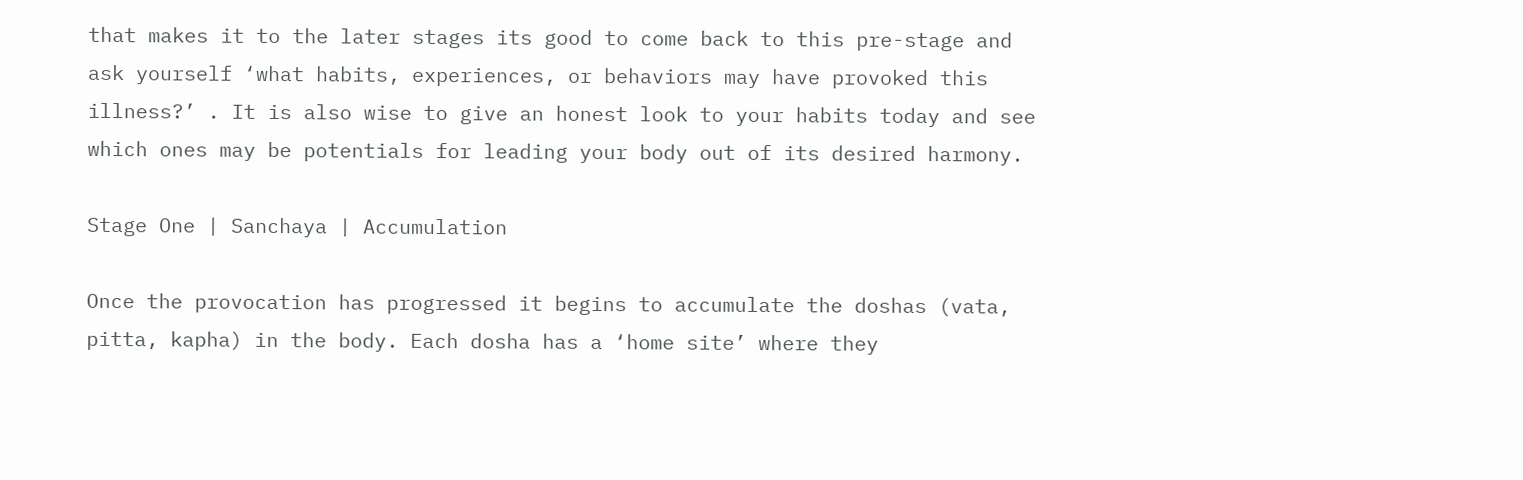that makes it to the later stages its good to come back to this pre-stage and ask yourself ‘what habits, experiences, or behaviors may have provoked this illness?’ . It is also wise to give an honest look to your habits today and see which ones may be potentials for leading your body out of its desired harmony.

Stage One | Sanchaya | Accumulation

Once the provocation has progressed it begins to accumulate the doshas (vata, pitta, kapha) in the body. Each dosha has a ‘home site’ where they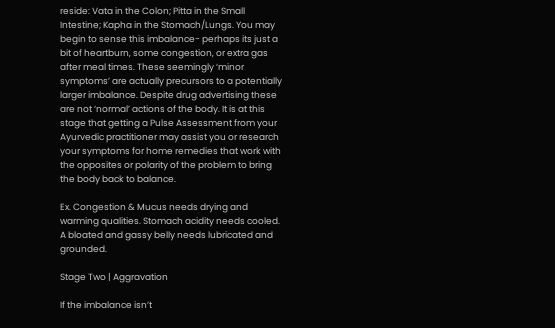reside: Vata in the Colon; Pitta in the Small Intestine; Kapha in the Stomach/Lungs. You may begin to sense this imbalance- perhaps its just a bit of heartburn, some congestion, or extra gas after meal times. These seemingly ‘minor symptoms’ are actually precursors to a potentially larger imbalance. Despite drug advertising these are not ‘normal’ actions of the body. It is at this stage that getting a Pulse Assessment from your Ayurvedic practitioner may assist you or research your symptoms for home remedies that work with the opposites or polarity of the problem to bring the body back to balance.

Ex. Congestion & Mucus needs drying and warming qualities. Stomach acidity needs cooled. A bloated and gassy belly needs lubricated and grounded.

Stage Two | Aggravation

If the imbalance isn’t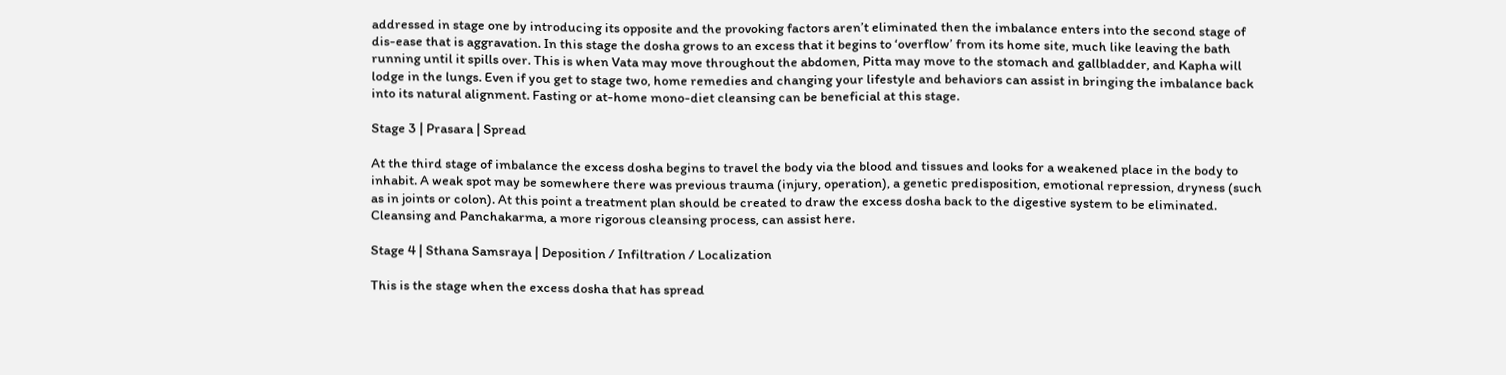addressed in stage one by introducing its opposite and the provoking factors aren’t eliminated then the imbalance enters into the second stage of dis-ease that is aggravation. In this stage the dosha grows to an excess that it begins to ‘overflow’ from its home site, much like leaving the bath running until it spills over. This is when Vata may move throughout the abdomen, Pitta may move to the stomach and gallbladder, and Kapha will lodge in the lungs. Even if you get to stage two, home remedies and changing your lifestyle and behaviors can assist in bringing the imbalance back into its natural alignment. Fasting or at-home mono-diet cleansing can be beneficial at this stage.

Stage 3 | Prasara | Spread

At the third stage of imbalance the excess dosha begins to travel the body via the blood and tissues and looks for a weakened place in the body to inhabit. A weak spot may be somewhere there was previous trauma (injury, operation), a genetic predisposition, emotional repression, dryness (such as in joints or colon). At this point a treatment plan should be created to draw the excess dosha back to the digestive system to be eliminated. Cleansing and Panchakarma, a more rigorous cleansing process, can assist here.

Stage 4 | Sthana Samsraya | Deposition / Infiltration / Localization

This is the stage when the excess dosha that has spread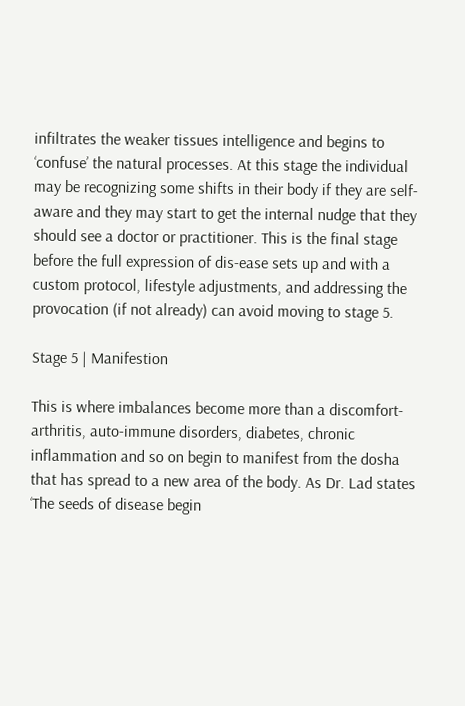infiltrates the weaker tissues intelligence and begins to ‘confuse’ the natural processes. At this stage the individual may be recognizing some shifts in their body if they are self-aware and they may start to get the internal nudge that they should see a doctor or practitioner. This is the final stage before the full expression of dis-ease sets up and with a custom protocol, lifestyle adjustments, and addressing the provocation (if not already) can avoid moving to stage 5.

Stage 5 | Manifestion

This is where imbalances become more than a discomfort- arthritis, auto-immune disorders, diabetes, chronic inflammation and so on begin to manifest from the dosha that has spread to a new area of the body. As Dr. Lad states ‘The seeds of disease begin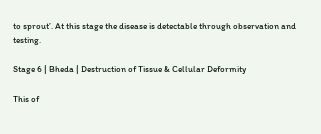to sprout’. At this stage the disease is detectable through observation and testing.

Stage 6 | Bheda | Destruction of Tissue & Cellular Deformity

This of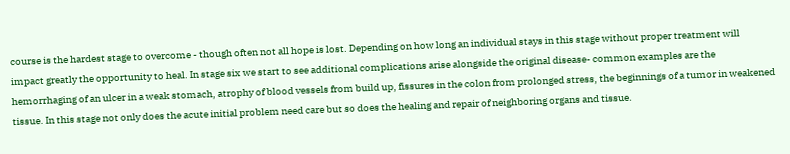course is the hardest stage to overcome - though often not all hope is lost. Depending on how long an individual stays in this stage without proper treatment will impact greatly the opportunity to heal. In stage six we start to see additional complications arise alongside the original disease- common examples are the hemorrhaging of an ulcer in a weak stomach, atrophy of blood vessels from build up, fissures in the colon from prolonged stress, the beginnings of a tumor in weakened tissue. In this stage not only does the acute initial problem need care but so does the healing and repair of neighboring organs and tissue.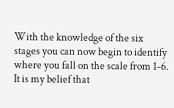With the knowledge of the six stages you can now begin to identify where you fall on the scale from 1-6. It is my belief that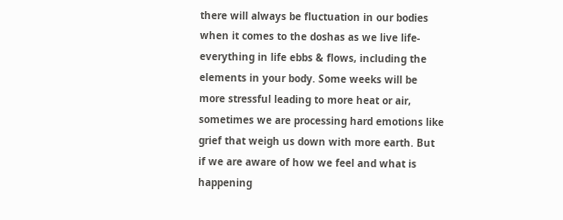there will always be fluctuation in our bodies when it comes to the doshas as we live life- everything in life ebbs & flows, including the elements in your body. Some weeks will be more stressful leading to more heat or air, sometimes we are processing hard emotions like grief that weigh us down with more earth. But if we are aware of how we feel and what is happening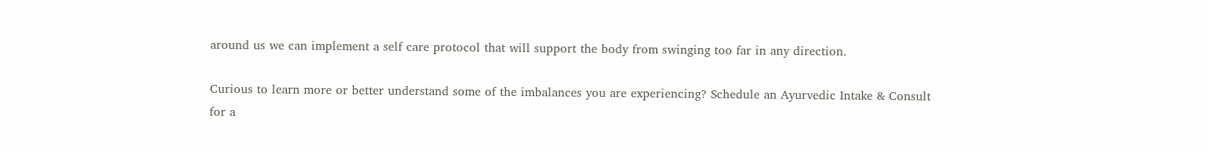around us we can implement a self care protocol that will support the body from swinging too far in any direction.

Curious to learn more or better understand some of the imbalances you are experiencing? Schedule an Ayurvedic Intake & Consult for a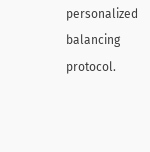personalized balancing protocol.